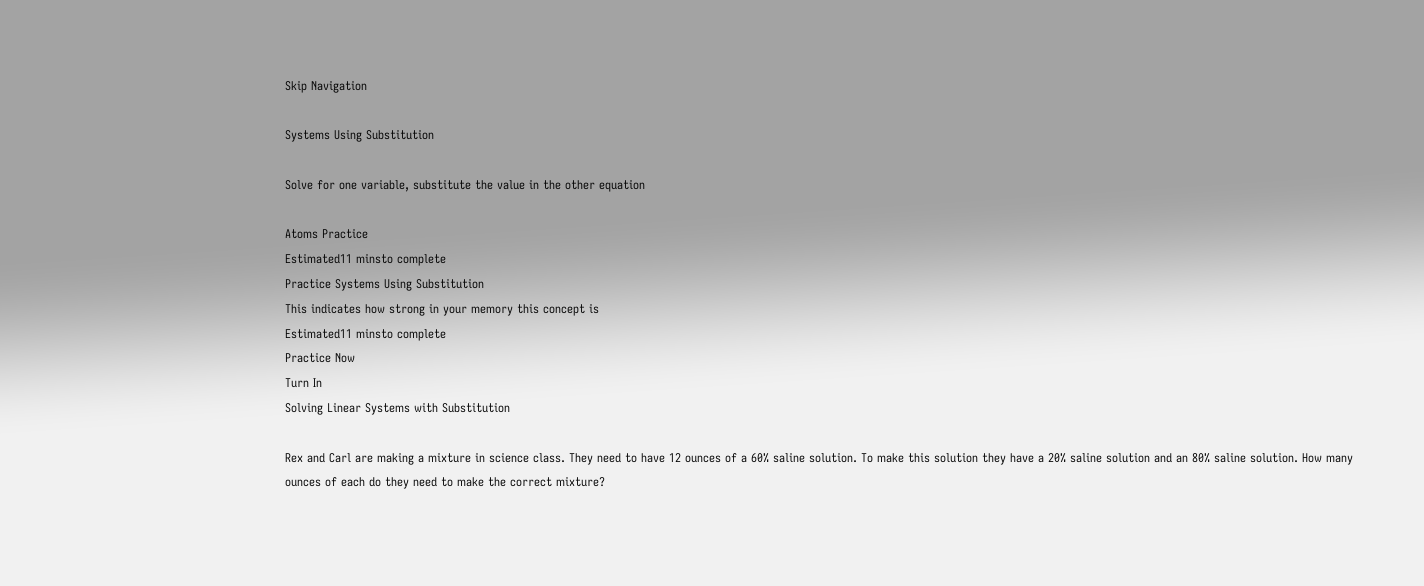Skip Navigation

Systems Using Substitution

Solve for one variable, substitute the value in the other equation

Atoms Practice
Estimated11 minsto complete
Practice Systems Using Substitution
This indicates how strong in your memory this concept is
Estimated11 minsto complete
Practice Now
Turn In
Solving Linear Systems with Substitution

Rex and Carl are making a mixture in science class. They need to have 12 ounces of a 60% saline solution. To make this solution they have a 20% saline solution and an 80% saline solution. How many ounces of each do they need to make the correct mixture?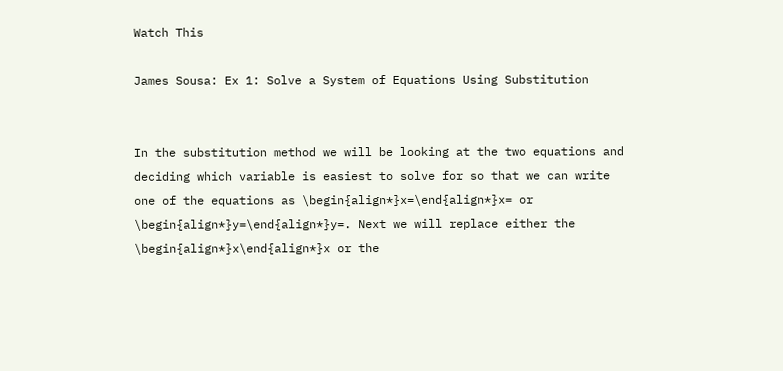Watch This

James Sousa: Ex 1: Solve a System of Equations Using Substitution


In the substitution method we will be looking at the two equations and deciding which variable is easiest to solve for so that we can write one of the equations as \begin{align*}x=\end{align*}x= or \begin{align*}y=\end{align*}y=. Next we will replace either the \begin{align*}x\end{align*}x or the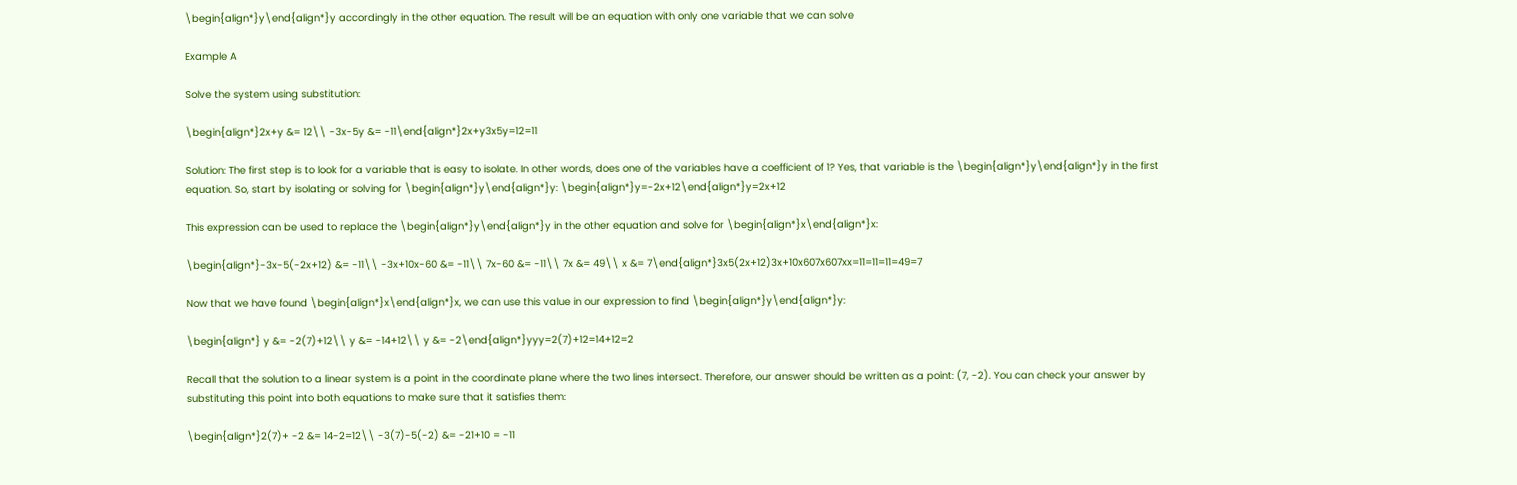\begin{align*}y\end{align*}y accordingly in the other equation. The result will be an equation with only one variable that we can solve

Example A

Solve the system using substitution:

\begin{align*}2x+y &= 12\\ -3x-5y &= -11\end{align*}2x+y3x5y=12=11

Solution: The first step is to look for a variable that is easy to isolate. In other words, does one of the variables have a coefficient of 1? Yes, that variable is the \begin{align*}y\end{align*}y in the first equation. So, start by isolating or solving for \begin{align*}y\end{align*}y: \begin{align*}y=-2x+12\end{align*}y=2x+12

This expression can be used to replace the \begin{align*}y\end{align*}y in the other equation and solve for \begin{align*}x\end{align*}x:

\begin{align*}-3x-5(-2x+12) &= -11\\ -3x+10x-60 &= -11\\ 7x-60 &= -11\\ 7x &= 49\\ x &= 7\end{align*}3x5(2x+12)3x+10x607x607xx=11=11=11=49=7

Now that we have found \begin{align*}x\end{align*}x, we can use this value in our expression to find \begin{align*}y\end{align*}y:

\begin{align*} y &= -2(7)+12\\ y &= -14+12\\ y &= -2\end{align*}yyy=2(7)+12=14+12=2

Recall that the solution to a linear system is a point in the coordinate plane where the two lines intersect. Therefore, our answer should be written as a point: (7, -2). You can check your answer by substituting this point into both equations to make sure that it satisfies them:

\begin{align*}2(7)+ -2 &= 14-2=12\\ -3(7)-5(-2) &= -21+10 = -11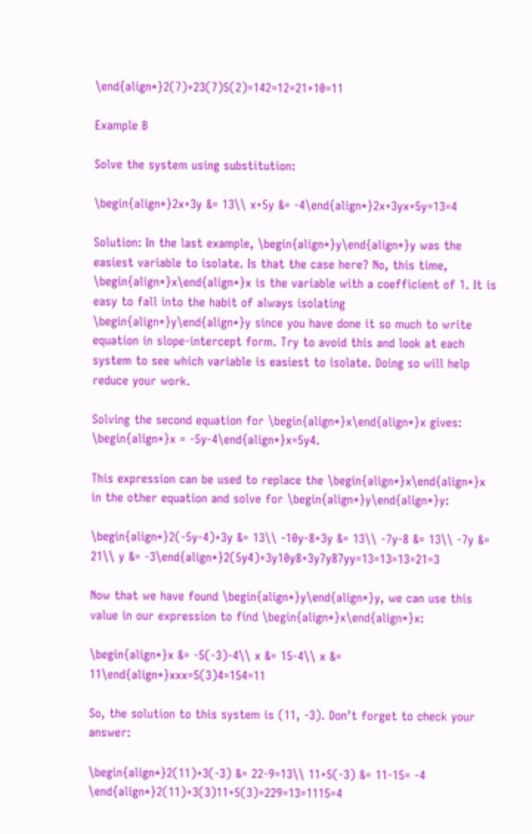\end{align*}2(7)+23(7)5(2)=142=12=21+10=11

Example B

Solve the system using substitution:

\begin{align*}2x+3y &= 13\\ x+5y &= -4\end{align*}2x+3yx+5y=13=4

Solution: In the last example, \begin{align*}y\end{align*}y was the easiest variable to isolate. Is that the case here? No, this time, \begin{align*}x\end{align*}x is the variable with a coefficient of 1. It is easy to fall into the habit of always isolating \begin{align*}y\end{align*}y since you have done it so much to write equation in slope-intercept form. Try to avoid this and look at each system to see which variable is easiest to isolate. Doing so will help reduce your work.

Solving the second equation for \begin{align*}x\end{align*}x gives: \begin{align*}x = -5y-4\end{align*}x=5y4.

This expression can be used to replace the \begin{align*}x\end{align*}x in the other equation and solve for \begin{align*}y\end{align*}y:

\begin{align*}2(-5y-4)+3y &= 13\\ -10y-8+3y &= 13\\ -7y-8 &= 13\\ -7y &= 21\\ y &= -3\end{align*}2(5y4)+3y10y8+3y7y87yy=13=13=13=21=3

Now that we have found \begin{align*}y\end{align*}y, we can use this value in our expression to find \begin{align*}x\end{align*}x:

\begin{align*}x &= -5(-3)-4\\ x &= 15-4\\ x &= 11\end{align*}xxx=5(3)4=154=11

So, the solution to this system is (11, -3). Don’t forget to check your answer:

\begin{align*}2(11)+3(-3) &= 22-9=13\\ 11+5(-3) &= 11-15= -4 \end{align*}2(11)+3(3)11+5(3)=229=13=1115=4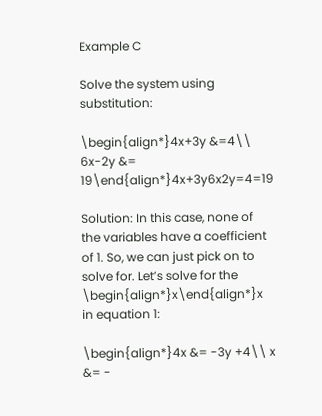Example C

Solve the system using substitution:

\begin{align*}4x+3y &=4\\ 6x-2y &= 19\end{align*}4x+3y6x2y=4=19

Solution: In this case, none of the variables have a coefficient of 1. So, we can just pick on to solve for. Let’s solve for the \begin{align*}x\end{align*}x in equation 1:

\begin{align*}4x &= -3y +4\\ x &= -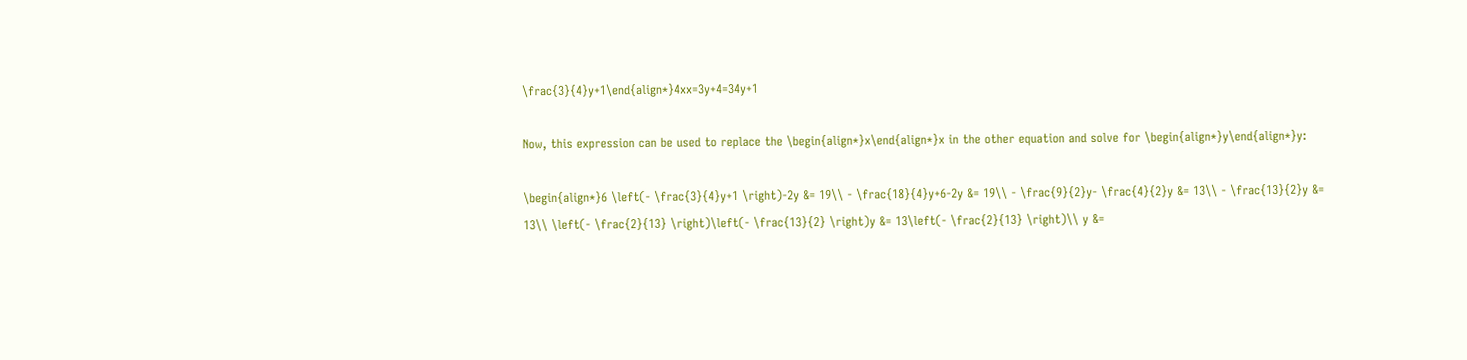\frac{3}{4}y+1\end{align*}4xx=3y+4=34y+1

Now, this expression can be used to replace the \begin{align*}x\end{align*}x in the other equation and solve for \begin{align*}y\end{align*}y:

\begin{align*}6 \left(- \frac{3}{4}y+1 \right)-2y &= 19\\ - \frac{18}{4}y+6-2y &= 19\\ - \frac{9}{2}y- \frac{4}{2}y &= 13\\ - \frac{13}{2}y &= 13\\ \left(- \frac{2}{13} \right)\left(- \frac{13}{2} \right)y &= 13\left(- \frac{2}{13} \right)\\ y &=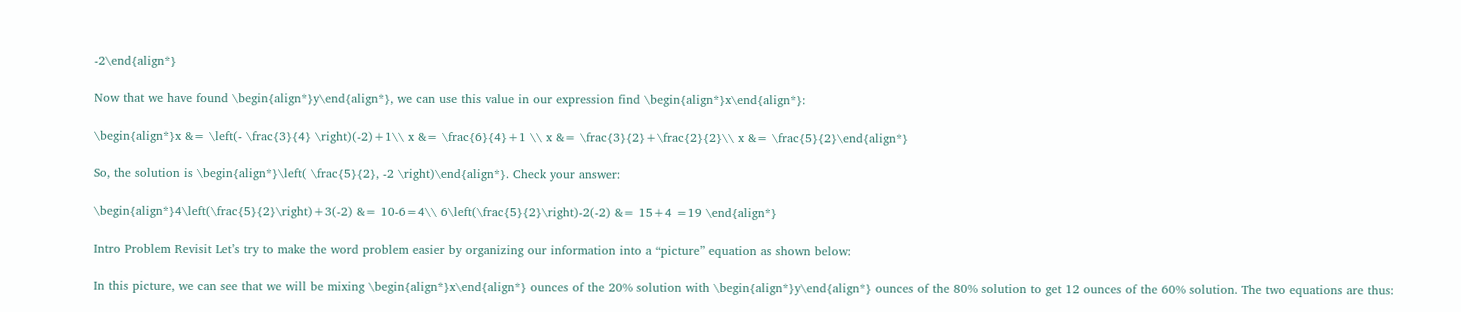-2\end{align*}

Now that we have found \begin{align*}y\end{align*}, we can use this value in our expression find \begin{align*}x\end{align*}:

\begin{align*}x &= \left(- \frac{3}{4} \right)(-2)+1\\ x &= \frac{6}{4}+1 \\ x &= \frac{3}{2}+\frac{2}{2}\\ x &= \frac{5}{2}\end{align*}

So, the solution is \begin{align*}\left( \frac{5}{2}, -2 \right)\end{align*}. Check your answer:

\begin{align*}4\left(\frac{5}{2}\right)+3(-2) &= 10-6=4\\ 6\left(\frac{5}{2}\right)-2(-2) &= 15+4 =19 \end{align*}

Intro Problem Revisit Let’s try to make the word problem easier by organizing our information into a “picture” equation as shown below:

In this picture, we can see that we will be mixing \begin{align*}x\end{align*} ounces of the 20% solution with \begin{align*}y\end{align*} ounces of the 80% solution to get 12 ounces of the 60% solution. The two equations are thus: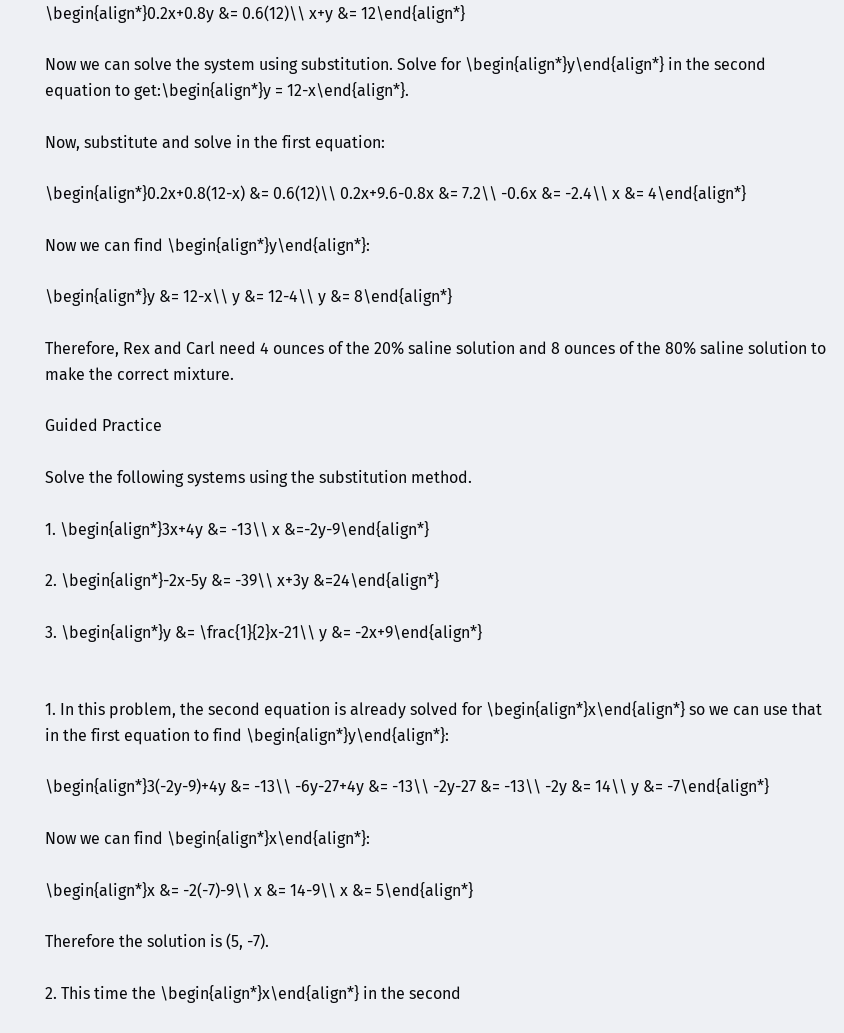\begin{align*}0.2x+0.8y &= 0.6(12)\\ x+y &= 12\end{align*}

Now we can solve the system using substitution. Solve for \begin{align*}y\end{align*} in the second equation to get:\begin{align*}y = 12-x\end{align*}.

Now, substitute and solve in the first equation:

\begin{align*}0.2x+0.8(12-x) &= 0.6(12)\\ 0.2x+9.6-0.8x &= 7.2\\ -0.6x &= -2.4\\ x &= 4\end{align*}

Now we can find \begin{align*}y\end{align*}:

\begin{align*}y &= 12-x\\ y &= 12-4\\ y &= 8\end{align*}

Therefore, Rex and Carl need 4 ounces of the 20% saline solution and 8 ounces of the 80% saline solution to make the correct mixture.

Guided Practice

Solve the following systems using the substitution method.

1. \begin{align*}3x+4y &= -13\\ x &=-2y-9\end{align*}

2. \begin{align*}-2x-5y &= -39\\ x+3y &=24\end{align*}

3. \begin{align*}y &= \frac{1}{2}x-21\\ y &= -2x+9\end{align*}


1. In this problem, the second equation is already solved for \begin{align*}x\end{align*} so we can use that in the first equation to find \begin{align*}y\end{align*}:

\begin{align*}3(-2y-9)+4y &= -13\\ -6y-27+4y &= -13\\ -2y-27 &= -13\\ -2y &= 14\\ y &= -7\end{align*}

Now we can find \begin{align*}x\end{align*}:

\begin{align*}x &= -2(-7)-9\\ x &= 14-9\\ x &= 5\end{align*}

Therefore the solution is (5, -7).

2. This time the \begin{align*}x\end{align*} in the second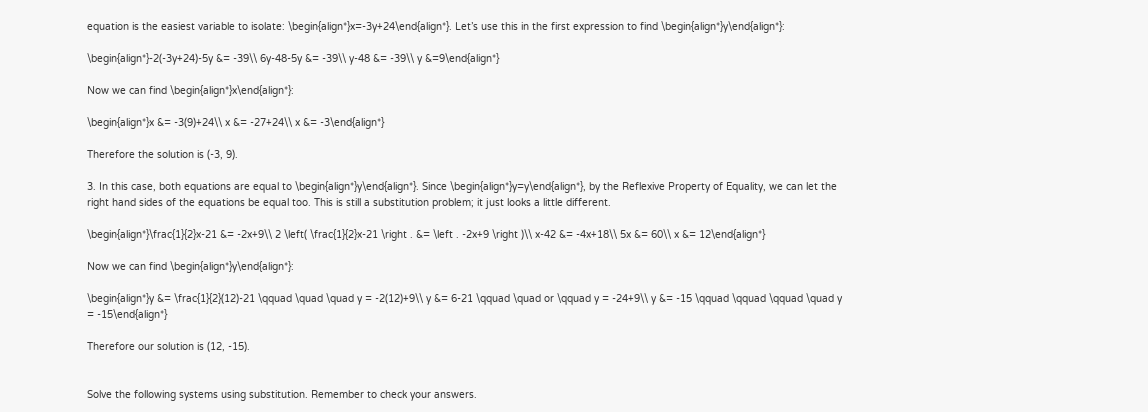equation is the easiest variable to isolate: \begin{align*}x=-3y+24\end{align*}. Let’s use this in the first expression to find \begin{align*}y\end{align*}:

\begin{align*}-2(-3y+24)-5y &= -39\\ 6y-48-5y &= -39\\ y-48 &= -39\\ y &=9\end{align*}

Now we can find \begin{align*}x\end{align*}:

\begin{align*}x &= -3(9)+24\\ x &= -27+24\\ x &= -3\end{align*}

Therefore the solution is (-3, 9).

3. In this case, both equations are equal to \begin{align*}y\end{align*}. Since \begin{align*}y=y\end{align*}, by the Reflexive Property of Equality, we can let the right hand sides of the equations be equal too. This is still a substitution problem; it just looks a little different.

\begin{align*}\frac{1}{2}x-21 &= -2x+9\\ 2 \left( \frac{1}{2}x-21 \right . &= \left . -2x+9 \right )\\ x-42 &= -4x+18\\ 5x &= 60\\ x &= 12\end{align*}

Now we can find \begin{align*}y\end{align*}:

\begin{align*}y &= \frac{1}{2}(12)-21 \qquad \quad \quad y = -2(12)+9\\ y &= 6-21 \qquad \quad or \qquad y = -24+9\\ y &= -15 \qquad \qquad \qquad \quad y = -15\end{align*}

Therefore our solution is (12, -15).


Solve the following systems using substitution. Remember to check your answers.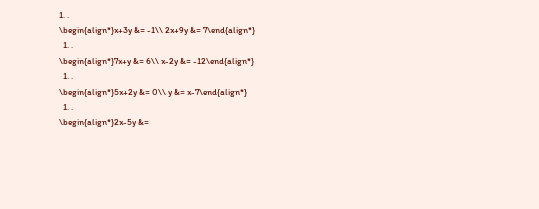1. .
\begin{align*}x+3y &= -1\\ 2x+9y &= 7\end{align*}
  1. .
\begin{align*}7x+y &= 6\\ x-2y &= -12\end{align*}
  1. .
\begin{align*}5x+2y &= 0\\ y &= x-7\end{align*}
  1. .
\begin{align*}2x-5y &=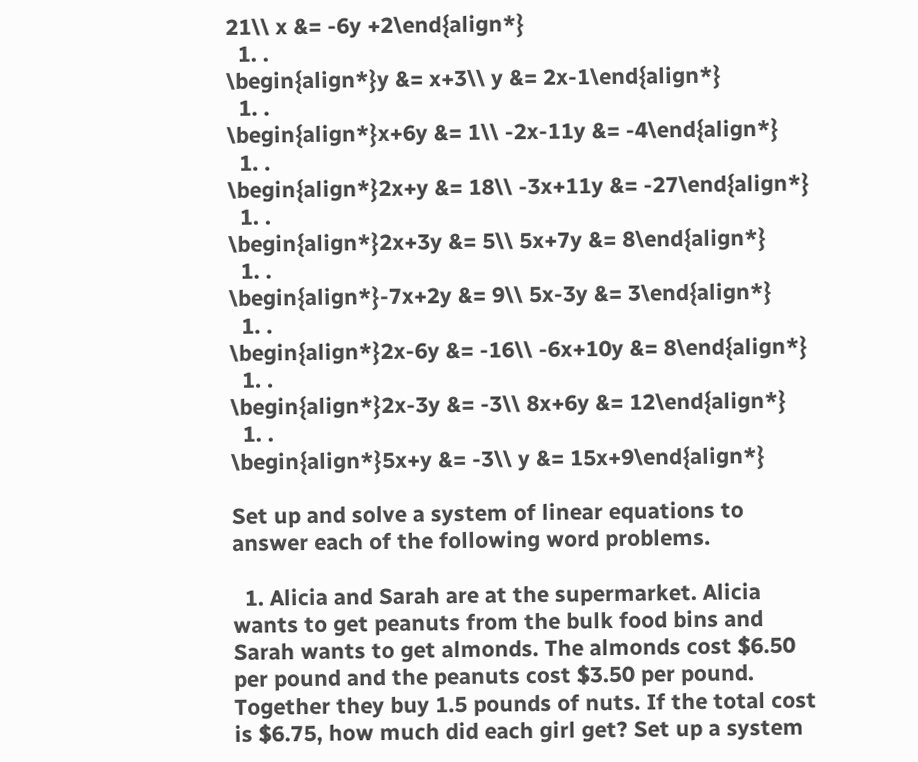21\\ x &= -6y +2\end{align*}
  1. .
\begin{align*}y &= x+3\\ y &= 2x-1\end{align*}
  1. .
\begin{align*}x+6y &= 1\\ -2x-11y &= -4\end{align*}
  1. .
\begin{align*}2x+y &= 18\\ -3x+11y &= -27\end{align*}
  1. .
\begin{align*}2x+3y &= 5\\ 5x+7y &= 8\end{align*}
  1. .
\begin{align*}-7x+2y &= 9\\ 5x-3y &= 3\end{align*}
  1. .
\begin{align*}2x-6y &= -16\\ -6x+10y &= 8\end{align*}
  1. .
\begin{align*}2x-3y &= -3\\ 8x+6y &= 12\end{align*}
  1. .
\begin{align*}5x+y &= -3\\ y &= 15x+9\end{align*}

Set up and solve a system of linear equations to answer each of the following word problems.

  1. Alicia and Sarah are at the supermarket. Alicia wants to get peanuts from the bulk food bins and Sarah wants to get almonds. The almonds cost $6.50 per pound and the peanuts cost $3.50 per pound. Together they buy 1.5 pounds of nuts. If the total cost is $6.75, how much did each girl get? Set up a system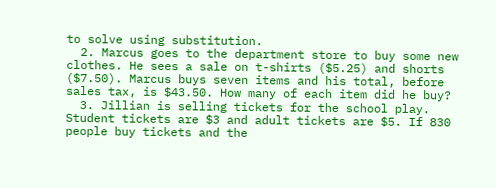to solve using substitution.
  2. Marcus goes to the department store to buy some new clothes. He sees a sale on t-shirts ($5.25) and shorts ($7.50). Marcus buys seven items and his total, before sales tax, is $43.50. How many of each item did he buy?
  3. Jillian is selling tickets for the school play. Student tickets are $3 and adult tickets are $5. If 830 people buy tickets and the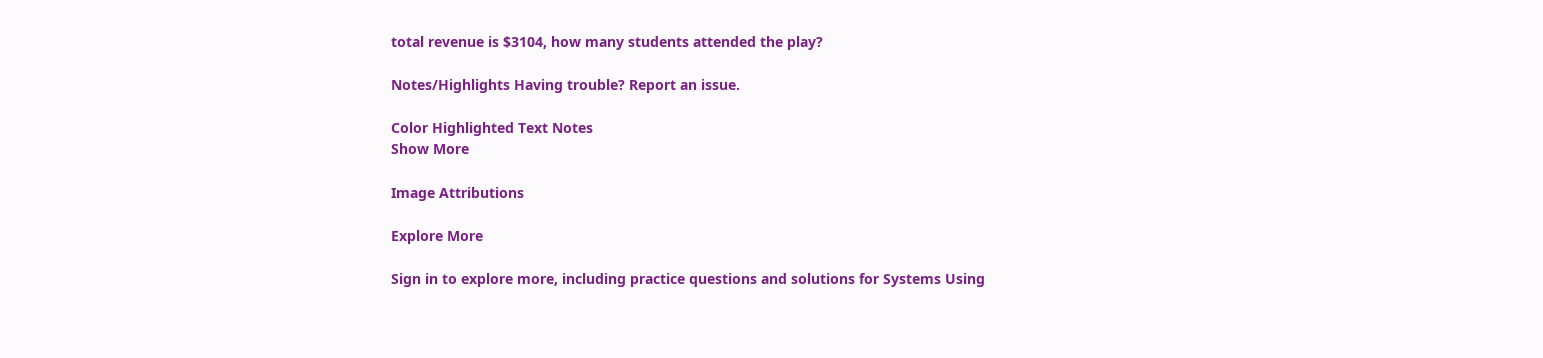total revenue is $3104, how many students attended the play?

Notes/Highlights Having trouble? Report an issue.

Color Highlighted Text Notes
Show More

Image Attributions

Explore More

Sign in to explore more, including practice questions and solutions for Systems Using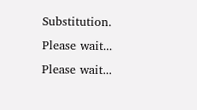Substitution.
Please wait...
Please wait...